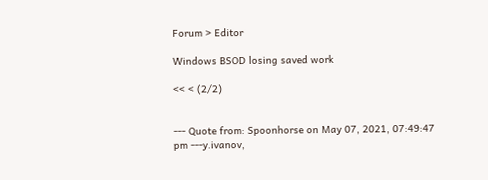Forum > Editor

Windows BSOD losing saved work

<< < (2/2)


--- Quote from: Spoonhorse on May 07, 2021, 07:49:47 pm ---y.ivanov,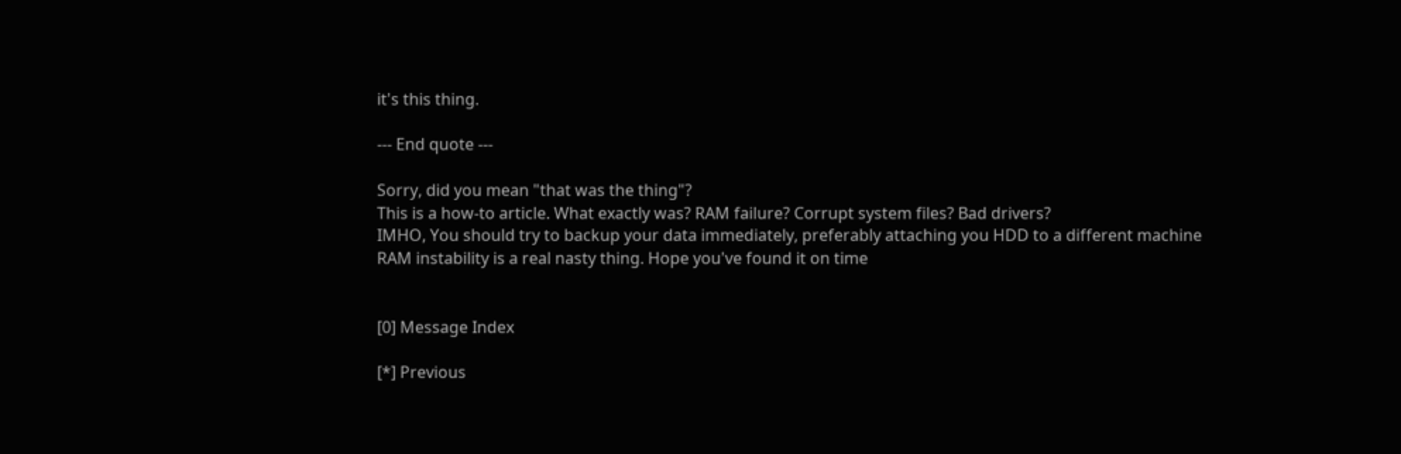it's this thing.

--- End quote ---

Sorry, did you mean "that was the thing"?
This is a how-to article. What exactly was? RAM failure? Corrupt system files? Bad drivers?
IMHO, You should try to backup your data immediately, preferably attaching you HDD to a different machine
RAM instability is a real nasty thing. Hope you've found it on time


[0] Message Index

[*] Previous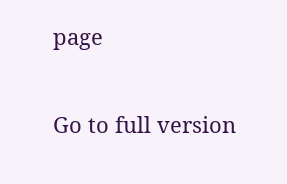page

Go to full version